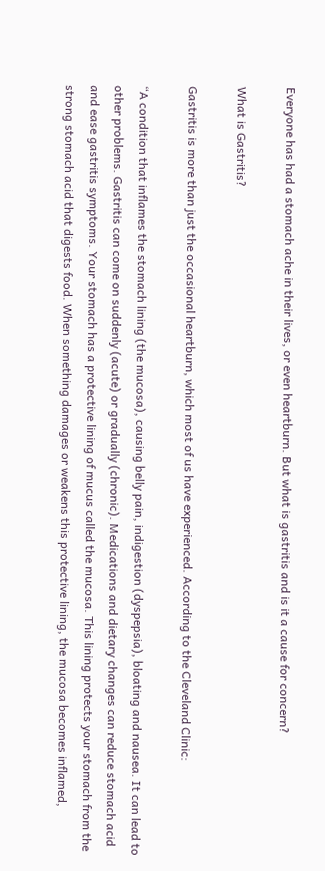Everyone has had a stomach ache in their lives, or even heartburn. But what is gastritis and is it a cause for concern?

What is Gastritis?

Gastritis is more than just the occasional heartburn, which most of us have experienced. According to the Cleveland Clinic:

“A condition that inflames the stomach lining (the mucosa), causing belly pain, indigestion (dyspepsia), bloating and nausea. It can lead to other problems. Gastritis can come on suddenly (acute) or gradually (chronic). Medications and dietary changes can reduce stomach acid and ease gastritis symptoms. Your stomach has a protective lining of mucus called the mucosa. This lining protects your stomach from the strong stomach acid that digests food. When something damages or weakens this protective lining, the mucosa becomes inflamed,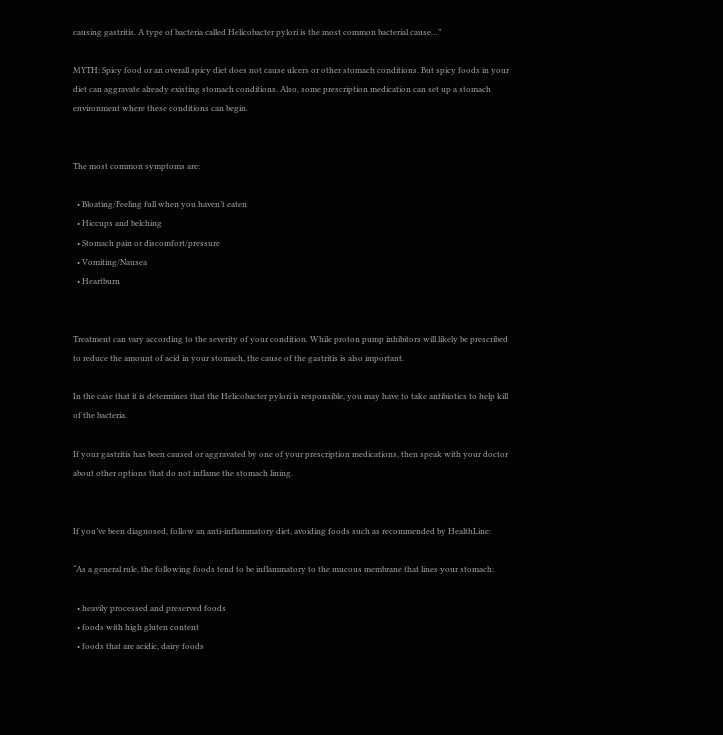causing gastritis. A type of bacteria called Helicobacter pylori is the most common bacterial cause…”

MYTH: Spicy food or an overall spicy diet does not cause ulcers or other stomach conditions. But spicy foods in your diet can aggravate already existing stomach conditions. Also, some prescription medication can set up a stomach environment where these conditions can begin.


The most common symptoms are:

  • Bloating/Feeling full when you haven’t eaten
  • Hiccups and belching
  • Stomach pain or discomfort/pressure
  • Vomiting/Nausea
  • Heartburn


Treatment can vary according to the severity of your condition. While proton pump inhibitors will likely be prescribed to reduce the amount of acid in your stomach, the cause of the gastritis is also important.

In the case that it is determines that the Helicobacter pylori is responsible, you may have to take antibiotics to help kill of the bacteria.

If your gastritis has been caused or aggravated by one of your prescription medications, then speak with your doctor about other options that do not inflame the stomach lining.


If you’ve been diagnosed, follow an anti-inflammatory diet, avoiding foods such as recommended by HealthLine:

“As a general rule, the following foods tend to be inflammatory to the mucous membrane that lines your stomach:

  • heavily processed and preserved foods
  • foods with high gluten content
  • foods that are acidic, dairy foods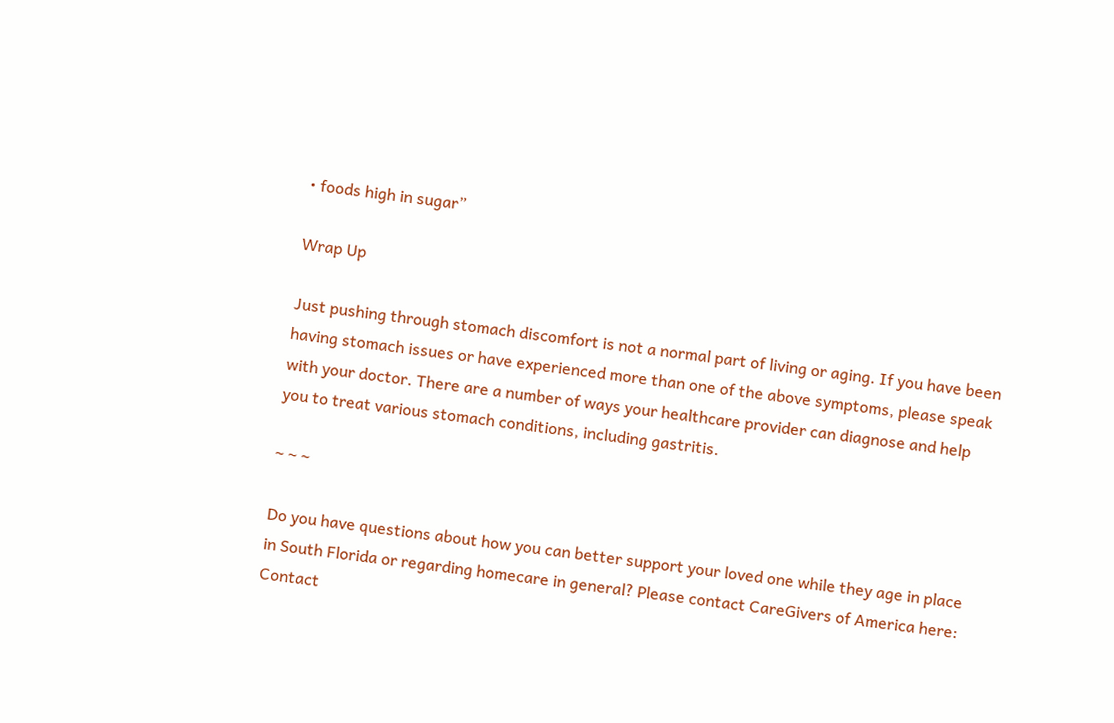• foods high in sugar”

Wrap Up

Just pushing through stomach discomfort is not a normal part of living or aging. If you have been having stomach issues or have experienced more than one of the above symptoms, please speak with your doctor. There are a number of ways your healthcare provider can diagnose and help you to treat various stomach conditions, including gastritis.

~ ~ ~

Do you have questions about how you can better support your loved one while they age in place in South Florida or regarding homecare in general? Please contact CareGivers of America here: Contact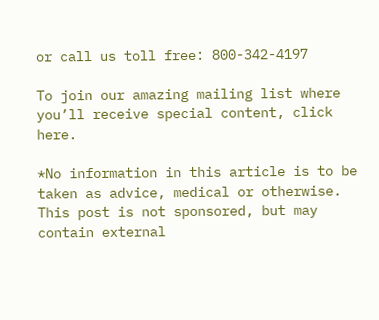or call us toll free: 800-342-4197

To join our amazing mailing list where you’ll receive special content, click here.

*No information in this article is to be taken as advice, medical or otherwise. This post is not sponsored, but may contain external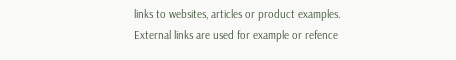links to websites, articles or product examples. External links are used for example or refence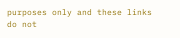purposes only and these links do not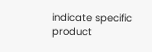indicate specific product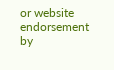or website endorsement by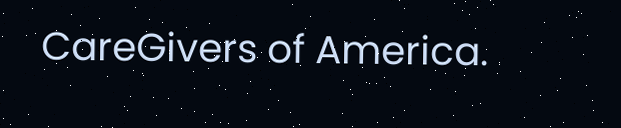CareGivers of America.